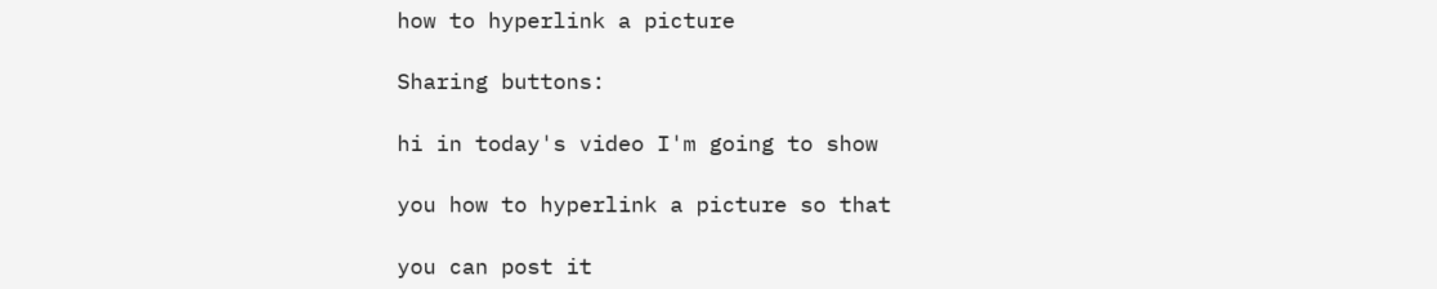how to hyperlink a picture

Sharing buttons:

hi in today's video I'm going to show

you how to hyperlink a picture so that

you can post it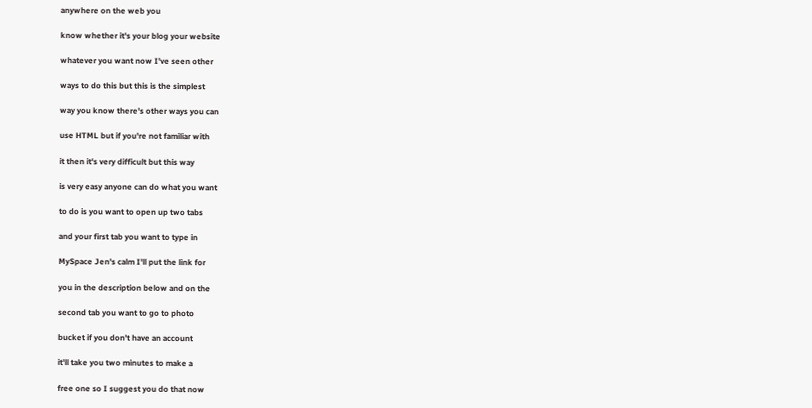anywhere on the web you

know whether it's your blog your website

whatever you want now I've seen other

ways to do this but this is the simplest

way you know there's other ways you can

use HTML but if you're not familiar with

it then it's very difficult but this way

is very easy anyone can do what you want

to do is you want to open up two tabs

and your first tab you want to type in

MySpace Jen's calm I'll put the link for

you in the description below and on the

second tab you want to go to photo

bucket if you don't have an account

it'll take you two minutes to make a

free one so I suggest you do that now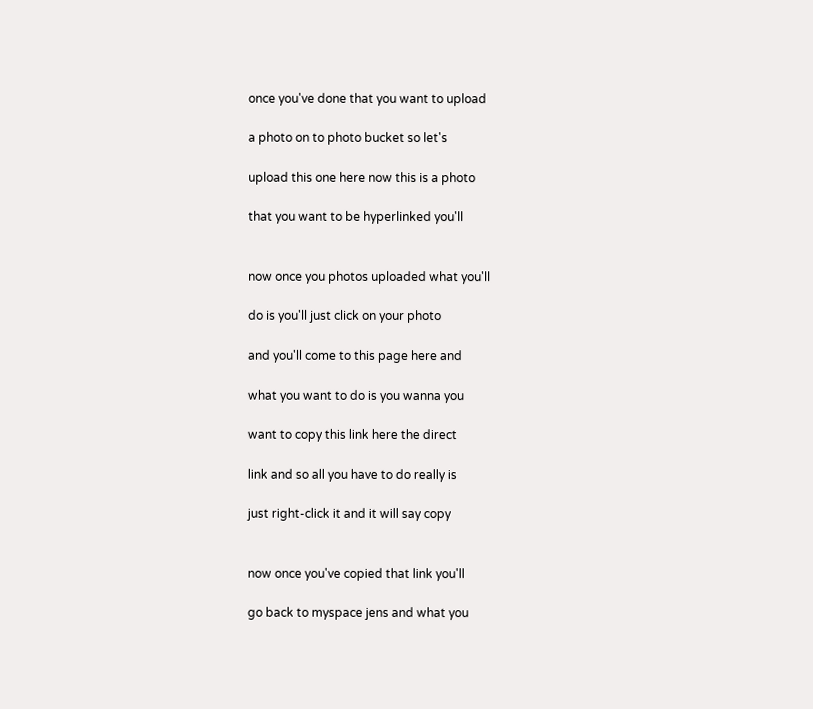once you've done that you want to upload

a photo on to photo bucket so let's

upload this one here now this is a photo

that you want to be hyperlinked you'll


now once you photos uploaded what you'll

do is you'll just click on your photo

and you'll come to this page here and

what you want to do is you wanna you

want to copy this link here the direct

link and so all you have to do really is

just right-click it and it will say copy


now once you've copied that link you'll

go back to myspace jens and what you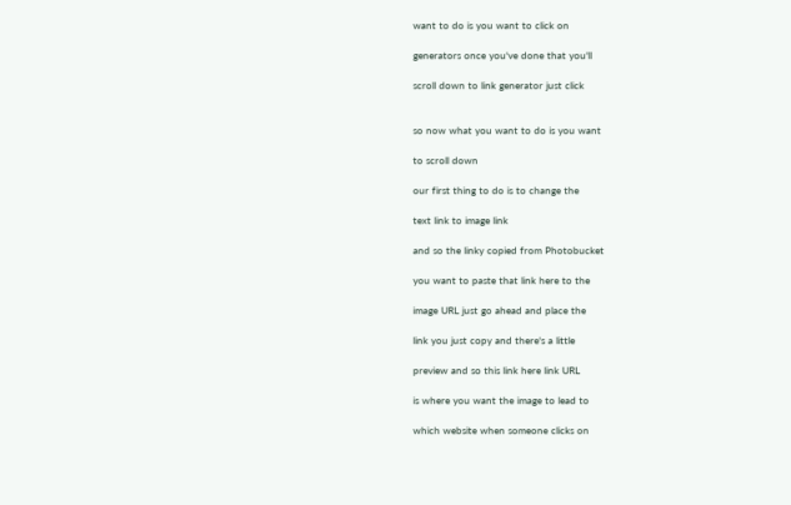want to do is you want to click on

generators once you've done that you'll

scroll down to link generator just click


so now what you want to do is you want

to scroll down

our first thing to do is to change the

text link to image link

and so the linky copied from Photobucket

you want to paste that link here to the

image URL just go ahead and place the

link you just copy and there's a little

preview and so this link here link URL

is where you want the image to lead to

which website when someone clicks on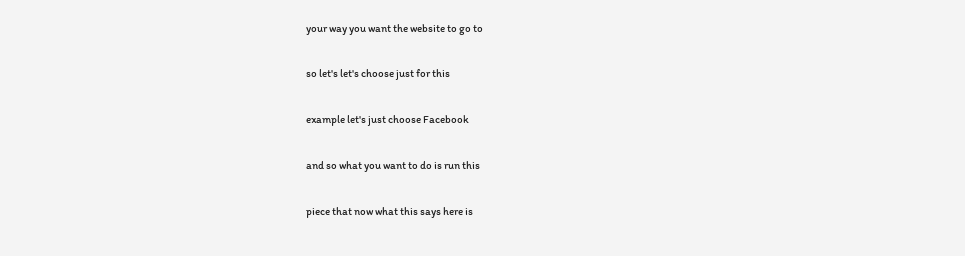your way you want the website to go to

so let's let's choose just for this

example let's just choose Facebook

and so what you want to do is run this

piece that now what this says here is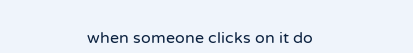when someone clicks on it do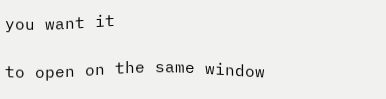you want it

to open on the same window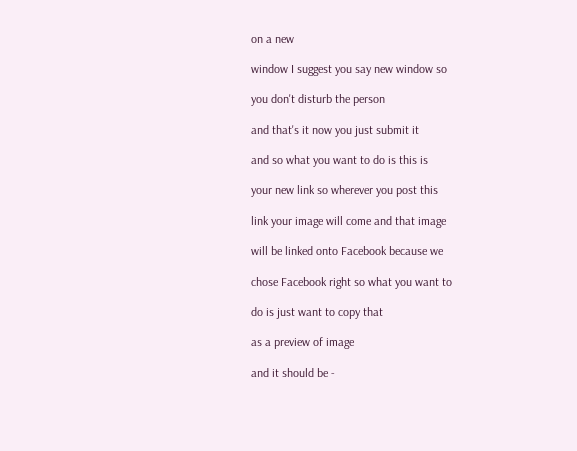on a new

window I suggest you say new window so

you don't disturb the person

and that's it now you just submit it

and so what you want to do is this is

your new link so wherever you post this

link your image will come and that image

will be linked onto Facebook because we

chose Facebook right so what you want to

do is just want to copy that

as a preview of image

and it should be -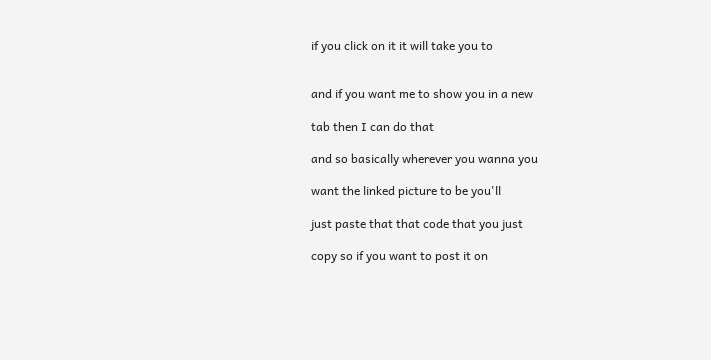if you click on it it will take you to


and if you want me to show you in a new

tab then I can do that

and so basically wherever you wanna you

want the linked picture to be you'll

just paste that that code that you just

copy so if you want to post it on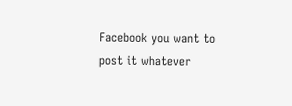Facebook you want to post it whatever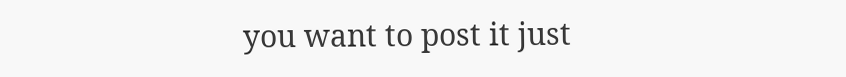you want to post it just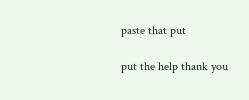paste that put

put the help thank you